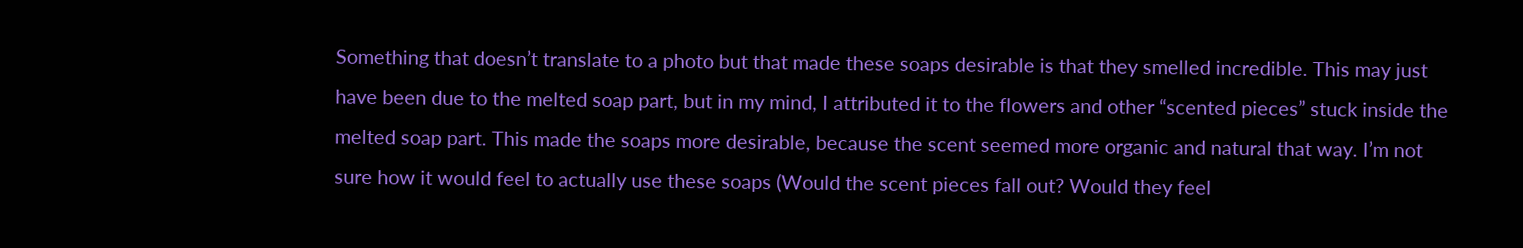Something that doesn’t translate to a photo but that made these soaps desirable is that they smelled incredible. This may just have been due to the melted soap part, but in my mind, I attributed it to the flowers and other “scented pieces” stuck inside the melted soap part. This made the soaps more desirable, because the scent seemed more organic and natural that way. I’m not sure how it would feel to actually use these soaps (Would the scent pieces fall out? Would they feel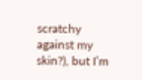scratchy against my skin?), but I’m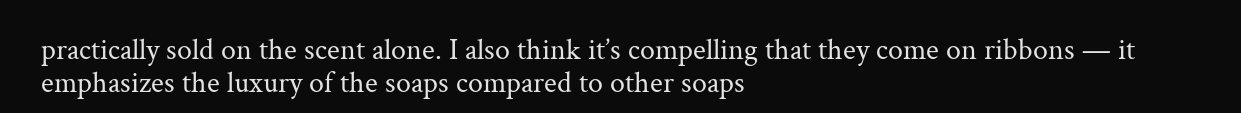practically sold on the scent alone. I also think it’s compelling that they come on ribbons — it emphasizes the luxury of the soaps compared to other soaps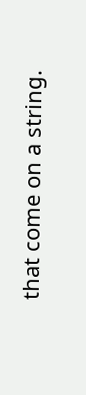that come on a string.